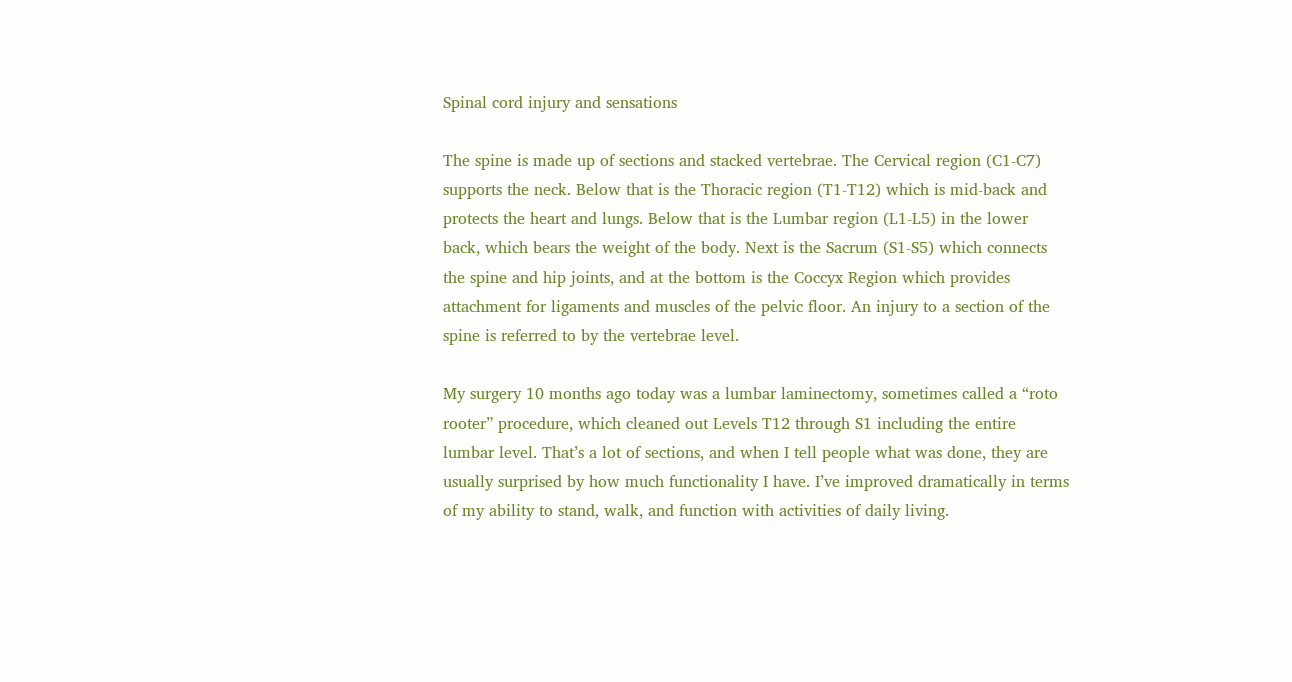Spinal cord injury and sensations

The spine is made up of sections and stacked vertebrae. The Cervical region (C1-C7) supports the neck. Below that is the Thoracic region (T1-T12) which is mid-back and protects the heart and lungs. Below that is the Lumbar region (L1-L5) in the lower back, which bears the weight of the body. Next is the Sacrum (S1-S5) which connects the spine and hip joints, and at the bottom is the Coccyx Region which provides attachment for ligaments and muscles of the pelvic floor. An injury to a section of the spine is referred to by the vertebrae level.

My surgery 10 months ago today was a lumbar laminectomy, sometimes called a “roto rooter” procedure, which cleaned out Levels T12 through S1 including the entire lumbar level. That’s a lot of sections, and when I tell people what was done, they are usually surprised by how much functionality I have. I’ve improved dramatically in terms of my ability to stand, walk, and function with activities of daily living.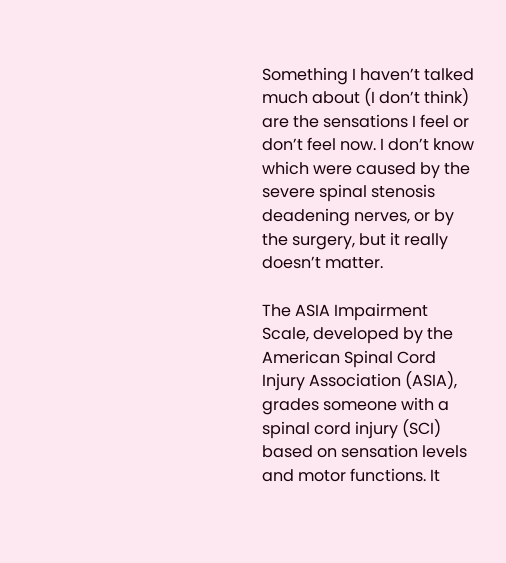Something I haven’t talked much about (I don’t think) are the sensations I feel or don’t feel now. I don’t know which were caused by the severe spinal stenosis deadening nerves, or by the surgery, but it really doesn’t matter.

The ASIA Impairment Scale, developed by the American Spinal Cord Injury Association (ASIA), grades someone with a spinal cord injury (SCI) based on sensation levels and motor functions. It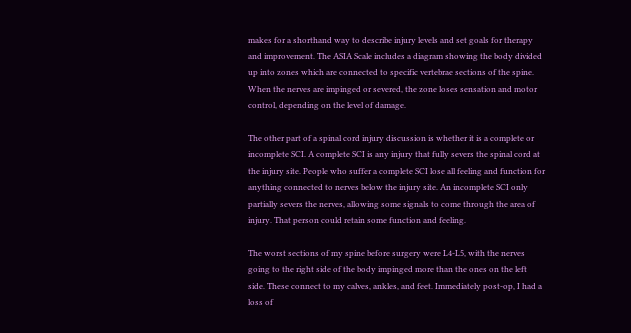makes for a shorthand way to describe injury levels and set goals for therapy and improvement. The ASIA Scale includes a diagram showing the body divided up into zones which are connected to specific vertebrae sections of the spine. When the nerves are impinged or severed, the zone loses sensation and motor control, depending on the level of damage.

The other part of a spinal cord injury discussion is whether it is a complete or incomplete SCI. A complete SCI is any injury that fully severs the spinal cord at the injury site. People who suffer a complete SCI lose all feeling and function for anything connected to nerves below the injury site. An incomplete SCI only partially severs the nerves, allowing some signals to come through the area of injury. That person could retain some function and feeling.

The worst sections of my spine before surgery were L4-L5, with the nerves going to the right side of the body impinged more than the ones on the left side. These connect to my calves, ankles, and feet. Immediately post-op, I had a loss of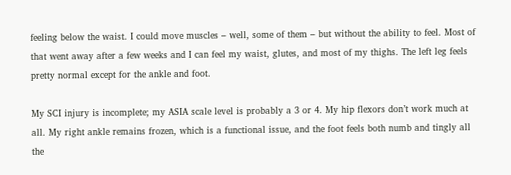feeling below the waist. I could move muscles – well, some of them – but without the ability to feel. Most of that went away after a few weeks and I can feel my waist, glutes, and most of my thighs. The left leg feels pretty normal except for the ankle and foot.

My SCI injury is incomplete; my ASIA scale level is probably a 3 or 4. My hip flexors don’t work much at all. My right ankle remains frozen, which is a functional issue, and the foot feels both numb and tingly all the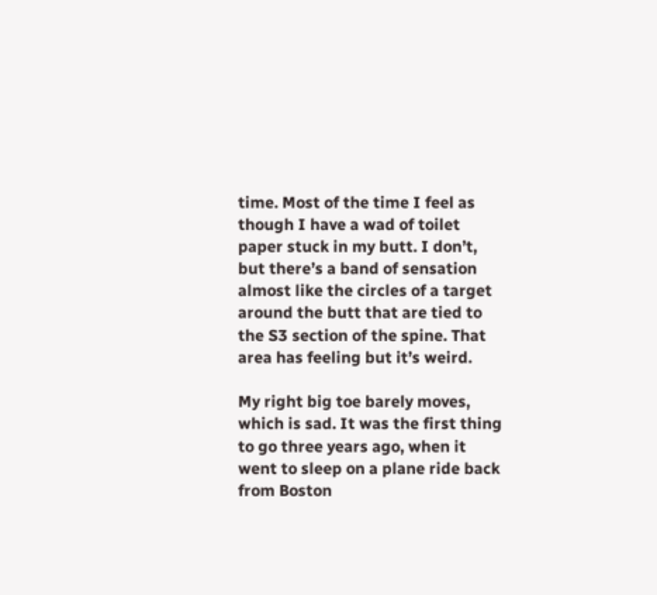time. Most of the time I feel as though I have a wad of toilet paper stuck in my butt. I don’t, but there’s a band of sensation almost like the circles of a target around the butt that are tied to the S3 section of the spine. That area has feeling but it’s weird.

My right big toe barely moves, which is sad. It was the first thing to go three years ago, when it went to sleep on a plane ride back from Boston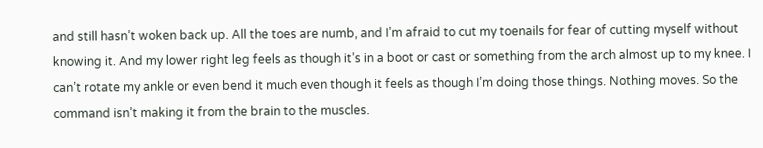and still hasn’t woken back up. All the toes are numb, and I’m afraid to cut my toenails for fear of cutting myself without knowing it. And my lower right leg feels as though it’s in a boot or cast or something from the arch almost up to my knee. I can’t rotate my ankle or even bend it much even though it feels as though I’m doing those things. Nothing moves. So the command isn’t making it from the brain to the muscles.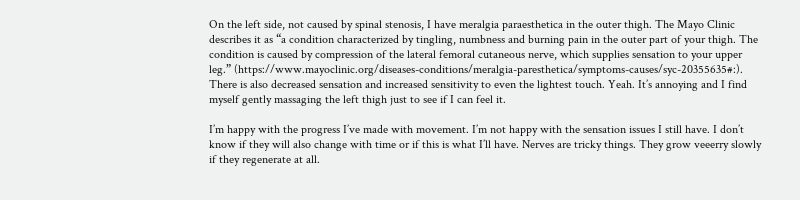On the left side, not caused by spinal stenosis, I have meralgia paraesthetica in the outer thigh. The Mayo Clinic describes it as “a condition characterized by tingling, numbness and burning pain in the outer part of your thigh. The condition is caused by compression of the lateral femoral cutaneous nerve, which supplies sensation to your upper leg.” (https://www.mayoclinic.org/diseases-conditions/meralgia-paresthetica/symptoms-causes/syc-20355635#:). There is also decreased sensation and increased sensitivity to even the lightest touch. Yeah. It’s annoying and I find myself gently massaging the left thigh just to see if I can feel it.

I’m happy with the progress I’ve made with movement. I’m not happy with the sensation issues I still have. I don’t know if they will also change with time or if this is what I’ll have. Nerves are tricky things. They grow veeerry slowly if they regenerate at all.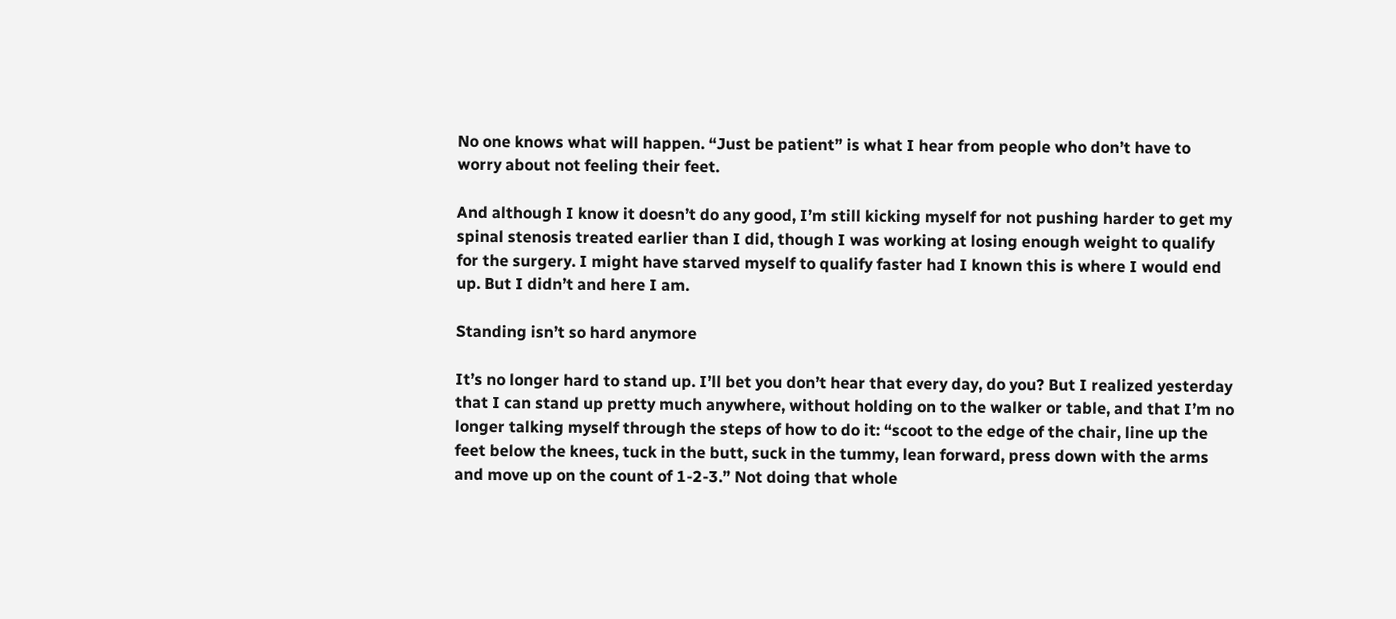No one knows what will happen. “Just be patient” is what I hear from people who don’t have to worry about not feeling their feet.

And although I know it doesn’t do any good, I’m still kicking myself for not pushing harder to get my spinal stenosis treated earlier than I did, though I was working at losing enough weight to qualify for the surgery. I might have starved myself to qualify faster had I known this is where I would end up. But I didn’t and here I am.

Standing isn’t so hard anymore

It’s no longer hard to stand up. I’ll bet you don’t hear that every day, do you? But I realized yesterday that I can stand up pretty much anywhere, without holding on to the walker or table, and that I’m no longer talking myself through the steps of how to do it: “scoot to the edge of the chair, line up the feet below the knees, tuck in the butt, suck in the tummy, lean forward, press down with the arms and move up on the count of 1-2-3.” Not doing that whole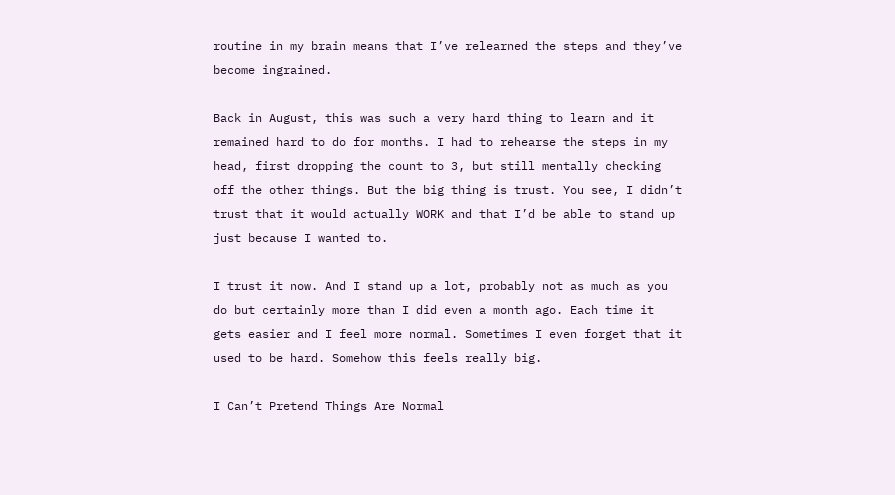routine in my brain means that I’ve relearned the steps and they’ve become ingrained.

Back in August, this was such a very hard thing to learn and it remained hard to do for months. I had to rehearse the steps in my head, first dropping the count to 3, but still mentally checking off the other things. But the big thing is trust. You see, I didn’t trust that it would actually WORK and that I’d be able to stand up just because I wanted to.

I trust it now. And I stand up a lot, probably not as much as you do but certainly more than I did even a month ago. Each time it gets easier and I feel more normal. Sometimes I even forget that it used to be hard. Somehow this feels really big.

I Can’t Pretend Things Are Normal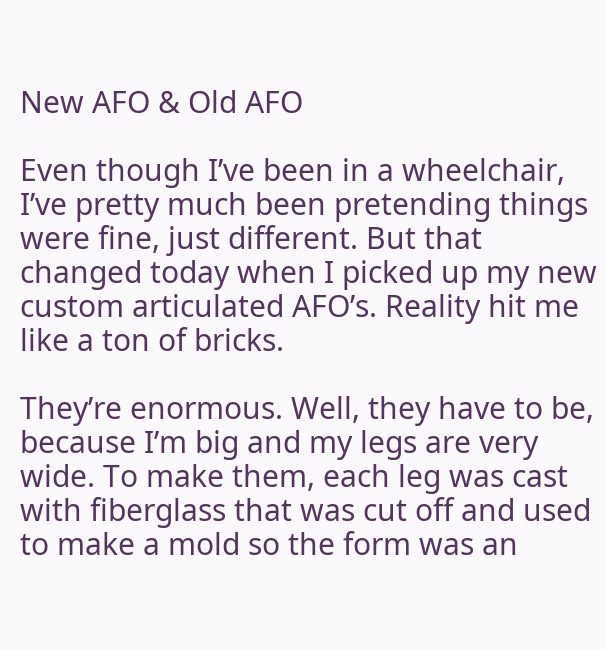New AFO & Old AFO

Even though I’ve been in a wheelchair, I’ve pretty much been pretending things were fine, just different. But that changed today when I picked up my new custom articulated AFO’s. Reality hit me like a ton of bricks.

They’re enormous. Well, they have to be, because I’m big and my legs are very wide. To make them, each leg was cast with fiberglass that was cut off and used to make a mold so the form was an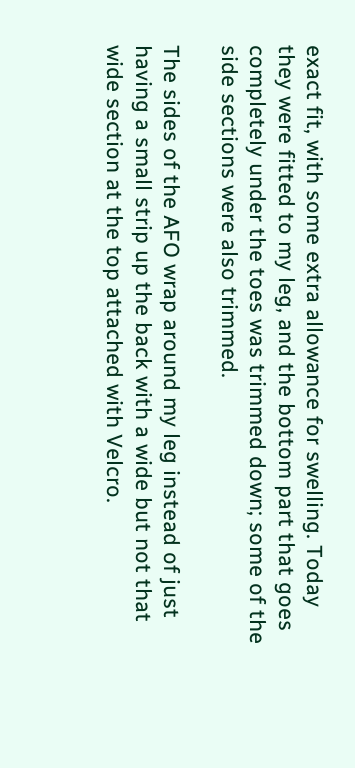exact fit, with some extra allowance for swelling. Today they were fitted to my leg, and the bottom part that goes completely under the toes was trimmed down; some of the side sections were also trimmed.

The sides of the AFO wrap around my leg instead of just having a small strip up the back with a wide but not that wide section at the top attached with Velcro.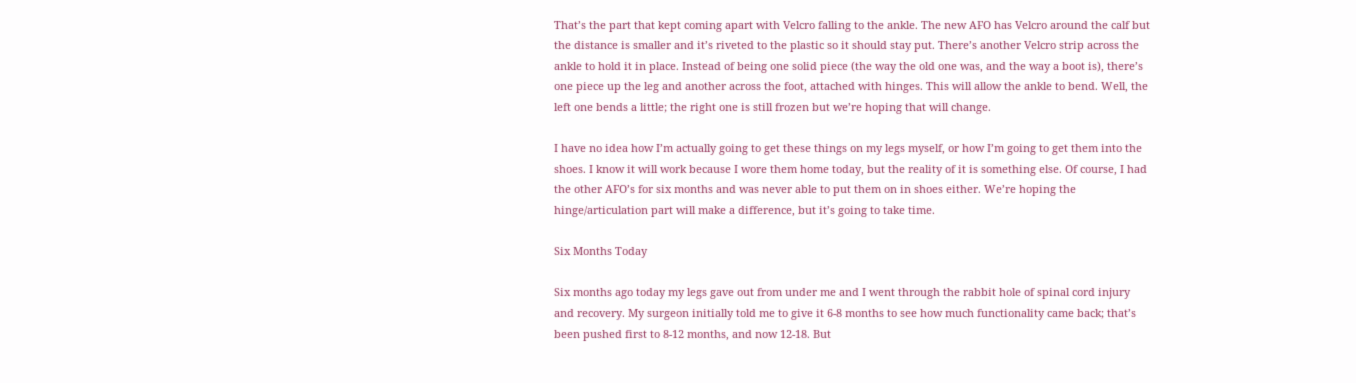That’s the part that kept coming apart with Velcro falling to the ankle. The new AFO has Velcro around the calf but the distance is smaller and it’s riveted to the plastic so it should stay put. There’s another Velcro strip across the ankle to hold it in place. Instead of being one solid piece (the way the old one was, and the way a boot is), there’s one piece up the leg and another across the foot, attached with hinges. This will allow the ankle to bend. Well, the left one bends a little; the right one is still frozen but we’re hoping that will change.

I have no idea how I’m actually going to get these things on my legs myself, or how I’m going to get them into the shoes. I know it will work because I wore them home today, but the reality of it is something else. Of course, I had the other AFO’s for six months and was never able to put them on in shoes either. We’re hoping the hinge/articulation part will make a difference, but it’s going to take time.

Six Months Today

Six months ago today my legs gave out from under me and I went through the rabbit hole of spinal cord injury and recovery. My surgeon initially told me to give it 6-8 months to see how much functionality came back; that’s been pushed first to 8-12 months, and now 12-18. But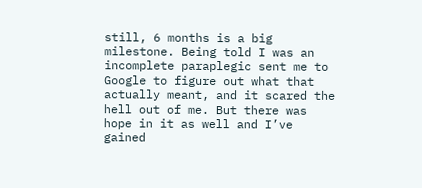still, 6 months is a big milestone. Being told I was an incomplete paraplegic sent me to Google to figure out what that actually meant, and it scared the hell out of me. But there was hope in it as well and I’ve gained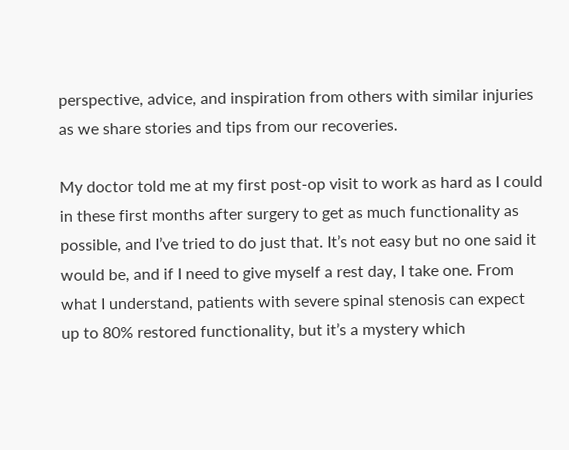perspective, advice, and inspiration from others with similar injuries as we share stories and tips from our recoveries.

My doctor told me at my first post-op visit to work as hard as I could in these first months after surgery to get as much functionality as possible, and I’ve tried to do just that. It’s not easy but no one said it would be, and if I need to give myself a rest day, I take one. From what I understand, patients with severe spinal stenosis can expect up to 80% restored functionality, but it’s a mystery which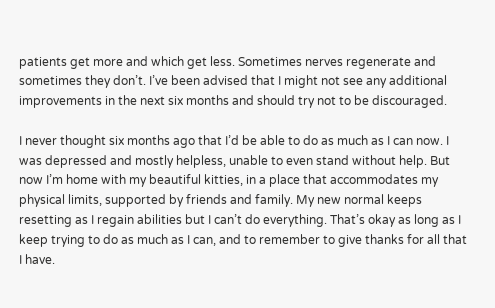patients get more and which get less. Sometimes nerves regenerate and sometimes they don’t. I’ve been advised that I might not see any additional improvements in the next six months and should try not to be discouraged.

I never thought six months ago that I’d be able to do as much as I can now. I was depressed and mostly helpless, unable to even stand without help. But now I’m home with my beautiful kitties, in a place that accommodates my physical limits, supported by friends and family. My new normal keeps resetting as I regain abilities but I can’t do everything. That’s okay as long as I keep trying to do as much as I can, and to remember to give thanks for all that I have.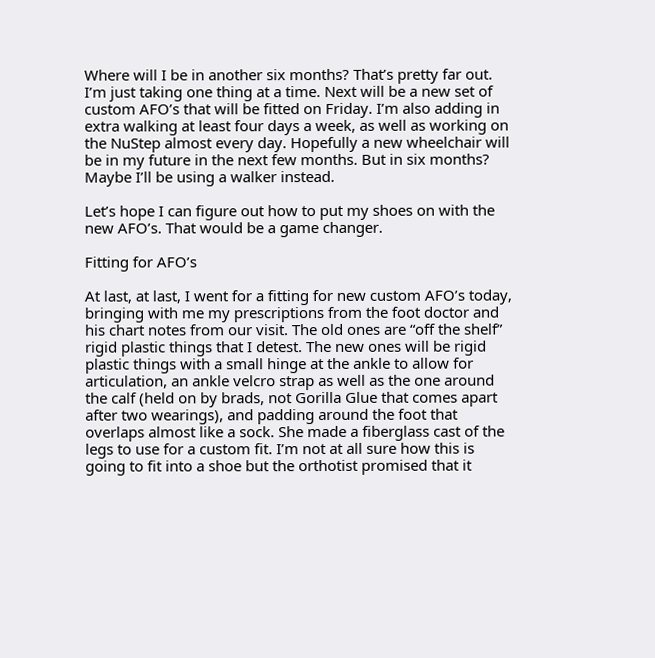Where will I be in another six months? That’s pretty far out. I’m just taking one thing at a time. Next will be a new set of custom AFO’s that will be fitted on Friday. I’m also adding in extra walking at least four days a week, as well as working on the NuStep almost every day. Hopefully a new wheelchair will be in my future in the next few months. But in six months? Maybe I’ll be using a walker instead.

Let’s hope I can figure out how to put my shoes on with the new AFO’s. That would be a game changer.

Fitting for AFO’s

At last, at last, I went for a fitting for new custom AFO’s today, bringing with me my prescriptions from the foot doctor and his chart notes from our visit. The old ones are “off the shelf” rigid plastic things that I detest. The new ones will be rigid plastic things with a small hinge at the ankle to allow for articulation, an ankle velcro strap as well as the one around the calf (held on by brads, not Gorilla Glue that comes apart after two wearings), and padding around the foot that overlaps almost like a sock. She made a fiberglass cast of the legs to use for a custom fit. I’m not at all sure how this is going to fit into a shoe but the orthotist promised that it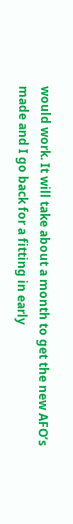would work. It will take about a month to get the new AFO’s made and I go back for a fitting in early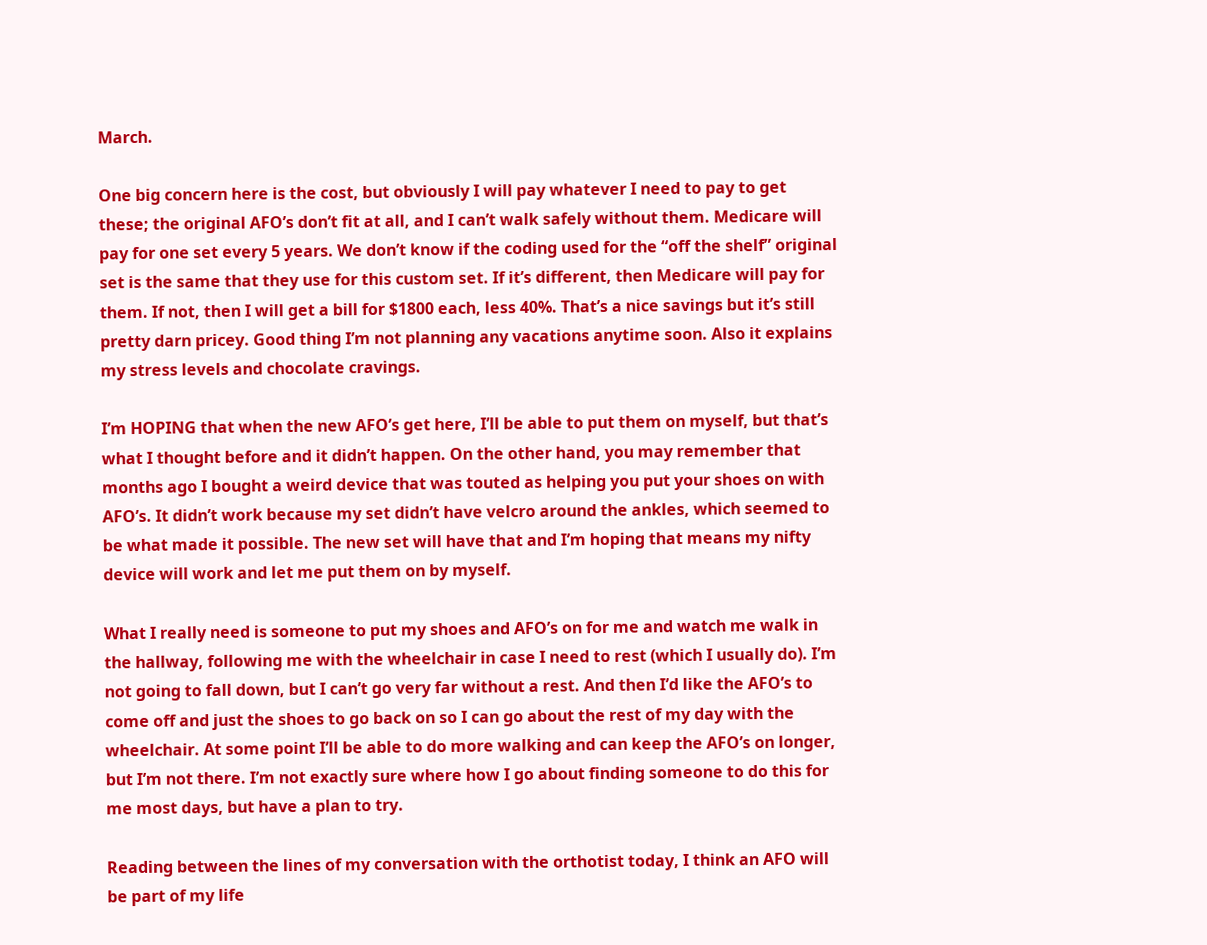March.

One big concern here is the cost, but obviously I will pay whatever I need to pay to get these; the original AFO’s don’t fit at all, and I can’t walk safely without them. Medicare will pay for one set every 5 years. We don’t know if the coding used for the “off the shelf” original set is the same that they use for this custom set. If it’s different, then Medicare will pay for them. If not, then I will get a bill for $1800 each, less 40%. That’s a nice savings but it’s still pretty darn pricey. Good thing I’m not planning any vacations anytime soon. Also it explains my stress levels and chocolate cravings.

I’m HOPING that when the new AFO’s get here, I’ll be able to put them on myself, but that’s what I thought before and it didn’t happen. On the other hand, you may remember that months ago I bought a weird device that was touted as helping you put your shoes on with AFO’s. It didn’t work because my set didn’t have velcro around the ankles, which seemed to be what made it possible. The new set will have that and I’m hoping that means my nifty device will work and let me put them on by myself.

What I really need is someone to put my shoes and AFO’s on for me and watch me walk in the hallway, following me with the wheelchair in case I need to rest (which I usually do). I’m not going to fall down, but I can’t go very far without a rest. And then I’d like the AFO’s to come off and just the shoes to go back on so I can go about the rest of my day with the wheelchair. At some point I’ll be able to do more walking and can keep the AFO’s on longer, but I’m not there. I’m not exactly sure where how I go about finding someone to do this for me most days, but have a plan to try.

Reading between the lines of my conversation with the orthotist today, I think an AFO will be part of my life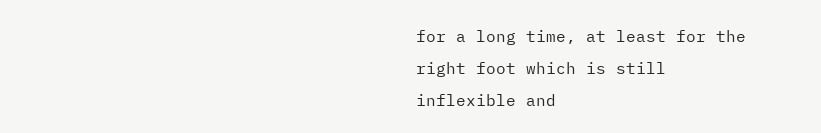for a long time, at least for the right foot which is still inflexible and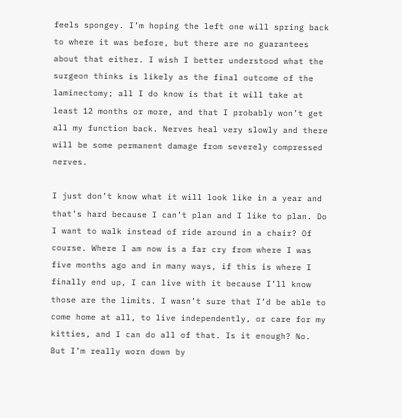feels spongey. I’m hoping the left one will spring back to where it was before, but there are no guarantees about that either. I wish I better understood what the surgeon thinks is likely as the final outcome of the laminectomy; all I do know is that it will take at least 12 months or more, and that I probably won’t get all my function back. Nerves heal very slowly and there will be some permanent damage from severely compressed nerves.

I just don’t know what it will look like in a year and that’s hard because I can’t plan and I like to plan. Do I want to walk instead of ride around in a chair? Of course. Where I am now is a far cry from where I was five months ago and in many ways, if this is where I finally end up, I can live with it because I’ll know those are the limits. I wasn’t sure that I’d be able to come home at all, to live independently, or care for my kitties, and I can do all of that. Is it enough? No. But I’m really worn down by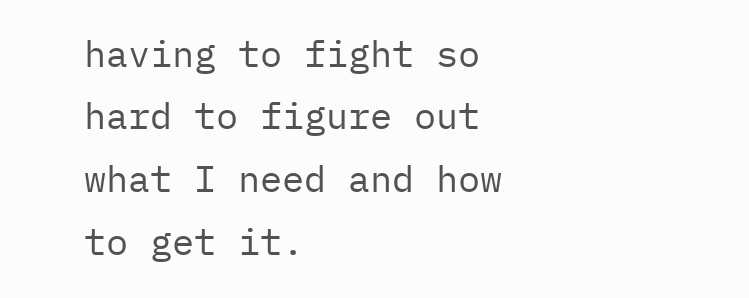having to fight so hard to figure out what I need and how to get it.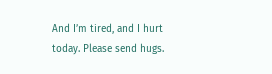And I’m tired, and I hurt today. Please send hugs.